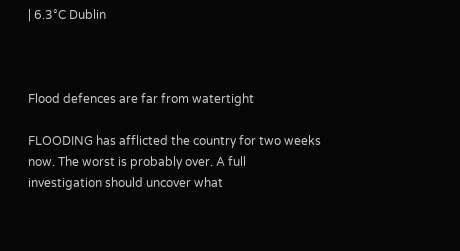| 6.3°C Dublin



Flood defences are far from watertight

FLOODING has afflicted the country for two weeks now. The worst is probably over. A full investigation should uncover what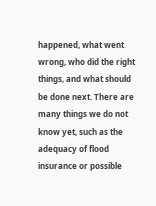happened, what went wrong, who did the right things, and what should be done next. There are many things we do not know yet, such as the adequacy of flood insurance or possible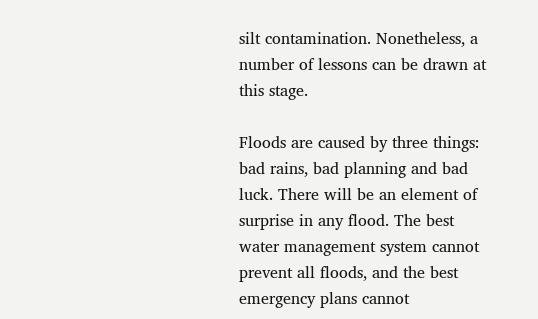silt contamination. Nonetheless, a number of lessons can be drawn at this stage.

Floods are caused by three things: bad rains, bad planning and bad luck. There will be an element of surprise in any flood. The best water management system cannot prevent all floods, and the best emergency plans cannot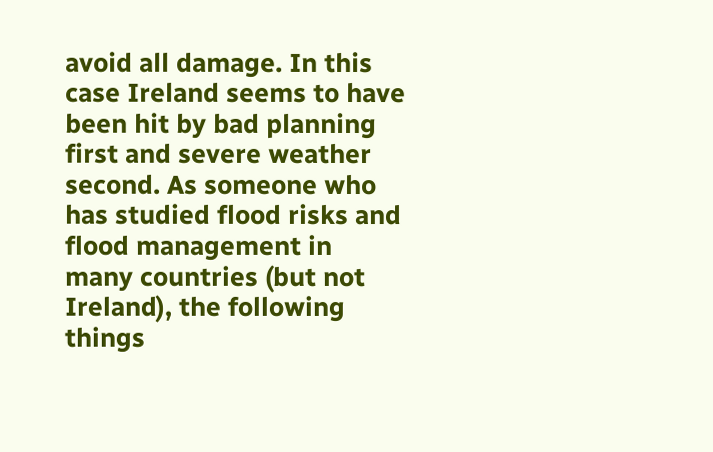avoid all damage. In this case Ireland seems to have been hit by bad planning first and severe weather second. As someone who has studied flood risks and flood management in many countries (but not Ireland), the following things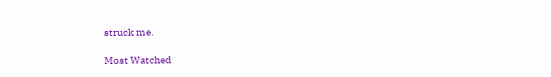struck me.

Most Watched